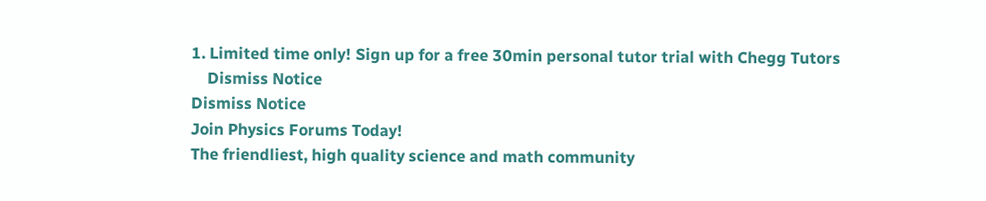1. Limited time only! Sign up for a free 30min personal tutor trial with Chegg Tutors
    Dismiss Notice
Dismiss Notice
Join Physics Forums Today!
The friendliest, high quality science and math community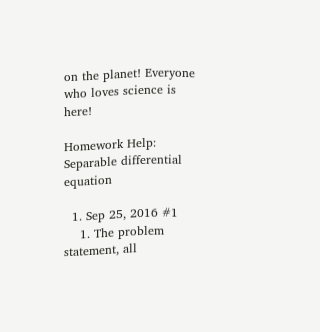on the planet! Everyone who loves science is here!

Homework Help: Separable differential equation

  1. Sep 25, 2016 #1
    1. The problem statement, all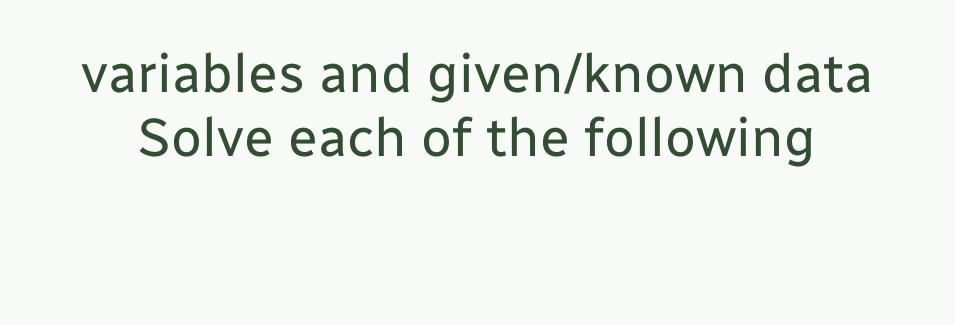variables and given/known data
    Solve each of the following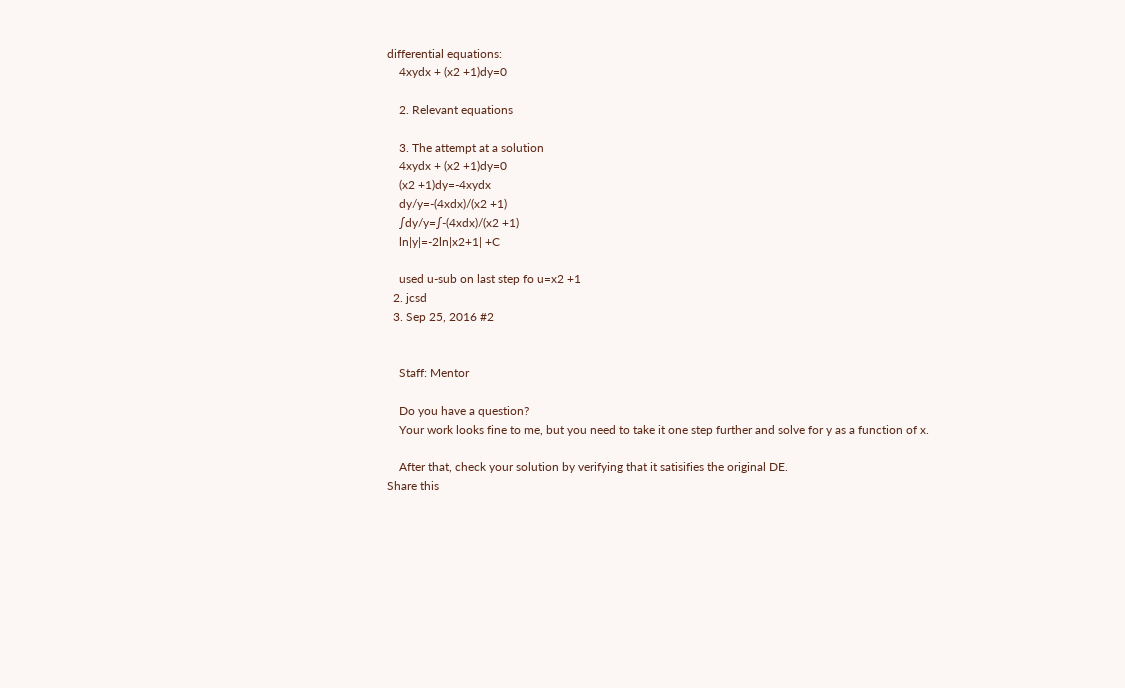differential equations:
    4xydx + (x2 +1)dy=0

    2. Relevant equations

    3. The attempt at a solution
    4xydx + (x2 +1)dy=0
    (x2 +1)dy=-4xydx
    dy/y=-(4xdx)/(x2 +1)
    ∫dy/y=∫-(4xdx)/(x2 +1)
    ln|y|=-2ln|x2+1| +C

    used u-sub on last step fo u=x2 +1
  2. jcsd
  3. Sep 25, 2016 #2


    Staff: Mentor

    Do you have a question?
    Your work looks fine to me, but you need to take it one step further and solve for y as a function of x.

    After that, check your solution by verifying that it satisifies the original DE.
Share this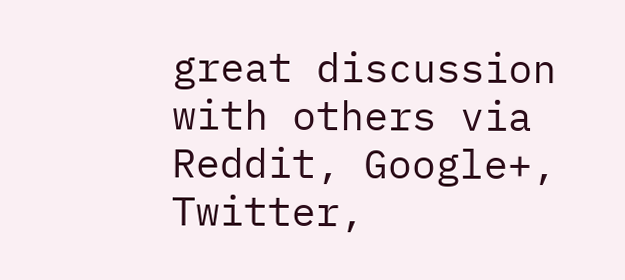great discussion with others via Reddit, Google+, Twitter,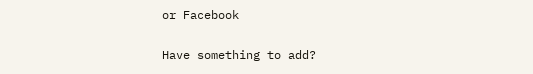or Facebook

Have something to add?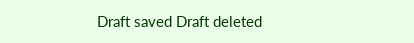Draft saved Draft deleted